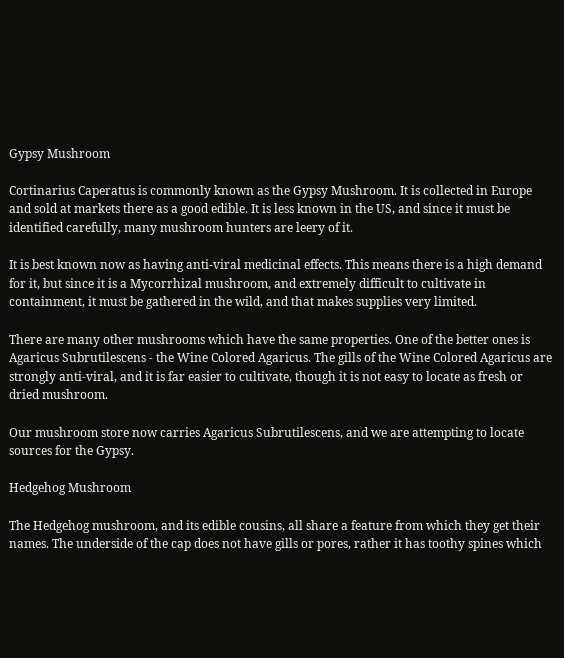Gypsy Mushroom

Cortinarius Caperatus is commonly known as the Gypsy Mushroom. It is collected in Europe and sold at markets there as a good edible. It is less known in the US, and since it must be identified carefully, many mushroom hunters are leery of it.

It is best known now as having anti-viral medicinal effects. This means there is a high demand for it, but since it is a Mycorrhizal mushroom, and extremely difficult to cultivate in containment, it must be gathered in the wild, and that makes supplies very limited.

There are many other mushrooms which have the same properties. One of the better ones is Agaricus Subrutilescens - the Wine Colored Agaricus. The gills of the Wine Colored Agaricus are strongly anti-viral, and it is far easier to cultivate, though it is not easy to locate as fresh or dried mushroom.

Our mushroom store now carries Agaricus Subrutilescens, and we are attempting to locate sources for the Gypsy.

Hedgehog Mushroom

The Hedgehog mushroom, and its edible cousins, all share a feature from which they get their names. The underside of the cap does not have gills or pores, rather it has toothy spines which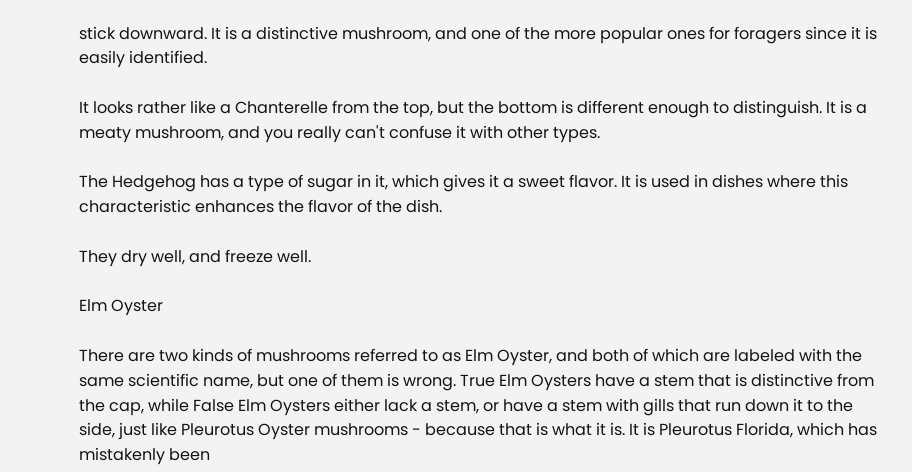stick downward. It is a distinctive mushroom, and one of the more popular ones for foragers since it is easily identified.

It looks rather like a Chanterelle from the top, but the bottom is different enough to distinguish. It is a meaty mushroom, and you really can't confuse it with other types.

The Hedgehog has a type of sugar in it, which gives it a sweet flavor. It is used in dishes where this characteristic enhances the flavor of the dish.

They dry well, and freeze well.

Elm Oyster

There are two kinds of mushrooms referred to as Elm Oyster, and both of which are labeled with the same scientific name, but one of them is wrong. True Elm Oysters have a stem that is distinctive from the cap, while False Elm Oysters either lack a stem, or have a stem with gills that run down it to the side, just like Pleurotus Oyster mushrooms - because that is what it is. It is Pleurotus Florida, which has mistakenly been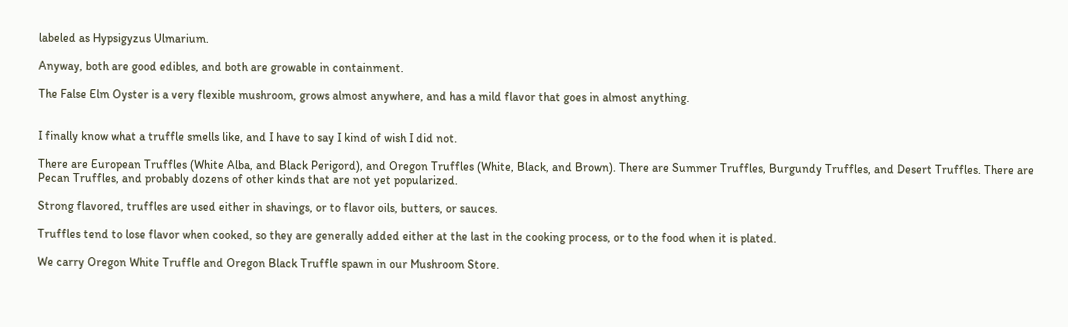labeled as Hypsigyzus Ulmarium.

Anyway, both are good edibles, and both are growable in containment.

The False Elm Oyster is a very flexible mushroom, grows almost anywhere, and has a mild flavor that goes in almost anything.


I finally know what a truffle smells like, and I have to say I kind of wish I did not.

There are European Truffles (White Alba, and Black Perigord), and Oregon Truffles (White, Black, and Brown). There are Summer Truffles, Burgundy Truffles, and Desert Truffles. There are Pecan Truffles, and probably dozens of other kinds that are not yet popularized.

Strong flavored, truffles are used either in shavings, or to flavor oils, butters, or sauces.

Truffles tend to lose flavor when cooked, so they are generally added either at the last in the cooking process, or to the food when it is plated.

We carry Oregon White Truffle and Oregon Black Truffle spawn in our Mushroom Store.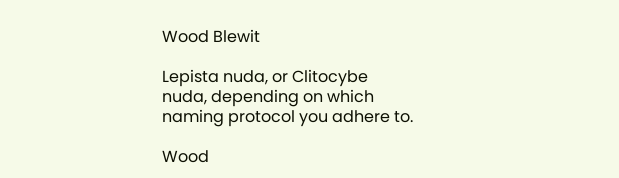Wood Blewit

Lepista nuda, or Clitocybe nuda, depending on which naming protocol you adhere to.

Wood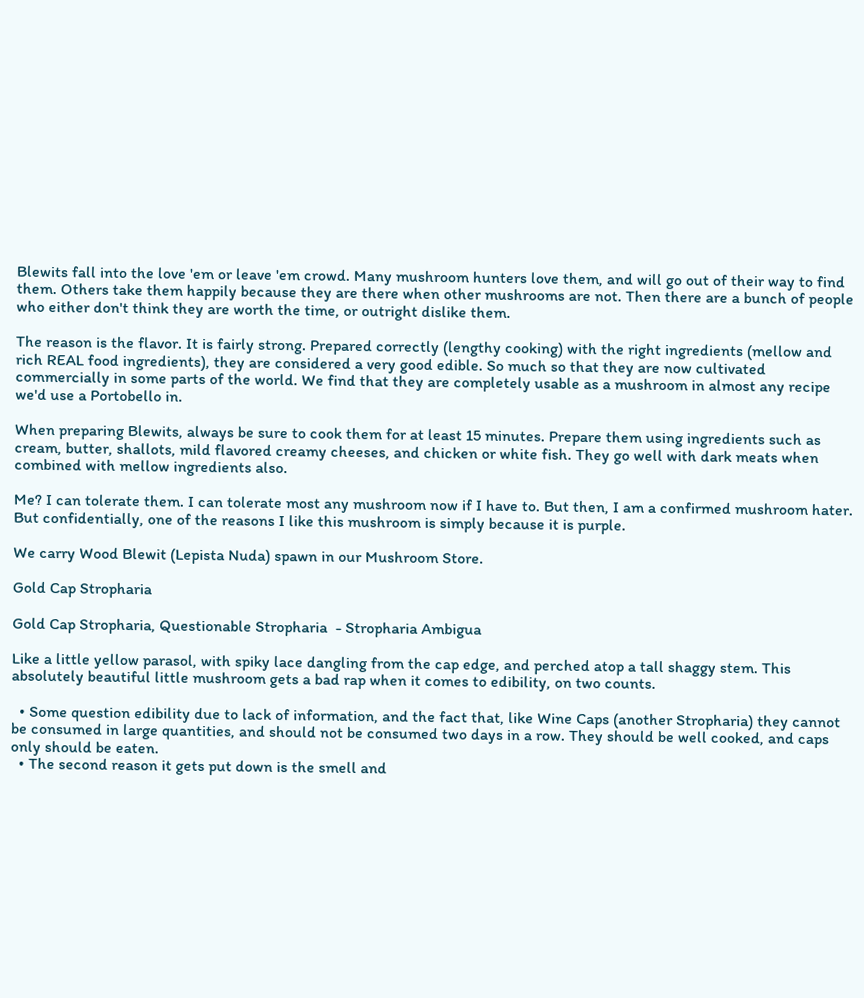Blewits fall into the love 'em or leave 'em crowd. Many mushroom hunters love them, and will go out of their way to find them. Others take them happily because they are there when other mushrooms are not. Then there are a bunch of people who either don't think they are worth the time, or outright dislike them.

The reason is the flavor. It is fairly strong. Prepared correctly (lengthy cooking) with the right ingredients (mellow and rich REAL food ingredients), they are considered a very good edible. So much so that they are now cultivated commercially in some parts of the world. We find that they are completely usable as a mushroom in almost any recipe we'd use a Portobello in.

When preparing Blewits, always be sure to cook them for at least 15 minutes. Prepare them using ingredients such as cream, butter, shallots, mild flavored creamy cheeses, and chicken or white fish. They go well with dark meats when combined with mellow ingredients also.

Me? I can tolerate them. I can tolerate most any mushroom now if I have to. But then, I am a confirmed mushroom hater. But confidentially, one of the reasons I like this mushroom is simply because it is purple.

We carry Wood Blewit (Lepista Nuda) spawn in our Mushroom Store.

Gold Cap Stropharia

Gold Cap Stropharia, Questionable Stropharia  - Stropharia Ambigua

Like a little yellow parasol, with spiky lace dangling from the cap edge, and perched atop a tall shaggy stem. This absolutely beautiful little mushroom gets a bad rap when it comes to edibility, on two counts.

  • Some question edibility due to lack of information, and the fact that, like Wine Caps (another Stropharia) they cannot be consumed in large quantities, and should not be consumed two days in a row. They should be well cooked, and caps only should be eaten.
  • The second reason it gets put down is the smell and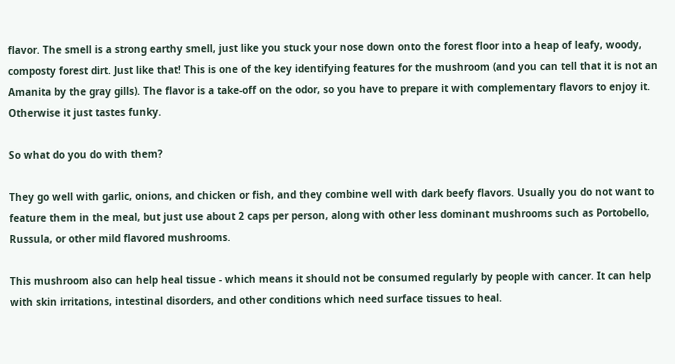flavor. The smell is a strong earthy smell, just like you stuck your nose down onto the forest floor into a heap of leafy, woody, composty forest dirt. Just like that! This is one of the key identifying features for the mushroom (and you can tell that it is not an Amanita by the gray gills). The flavor is a take-off on the odor, so you have to prepare it with complementary flavors to enjoy it. Otherwise it just tastes funky.

So what do you do with them?

They go well with garlic, onions, and chicken or fish, and they combine well with dark beefy flavors. Usually you do not want to feature them in the meal, but just use about 2 caps per person, along with other less dominant mushrooms such as Portobello, Russula, or other mild flavored mushrooms.

This mushroom also can help heal tissue - which means it should not be consumed regularly by people with cancer. It can help with skin irritations, intestinal disorders, and other conditions which need surface tissues to heal.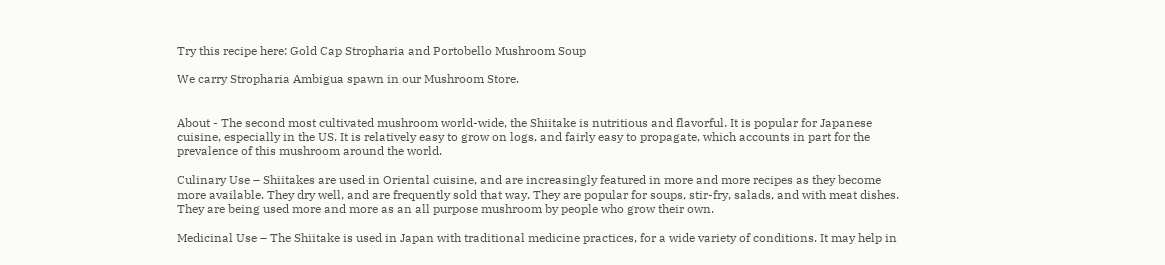Try this recipe here: Gold Cap Stropharia and Portobello Mushroom Soup

We carry Stropharia Ambigua spawn in our Mushroom Store.


About - The second most cultivated mushroom world-wide, the Shiitake is nutritious and flavorful. It is popular for Japanese cuisine, especially in the US. It is relatively easy to grow on logs, and fairly easy to propagate, which accounts in part for the prevalence of this mushroom around the world.

Culinary Use – Shiitakes are used in Oriental cuisine, and are increasingly featured in more and more recipes as they become more available. They dry well, and are frequently sold that way. They are popular for soups, stir-fry, salads, and with meat dishes. They are being used more and more as an all purpose mushroom by people who grow their own.

Medicinal Use – The Shiitake is used in Japan with traditional medicine practices, for a wide variety of conditions. It may help in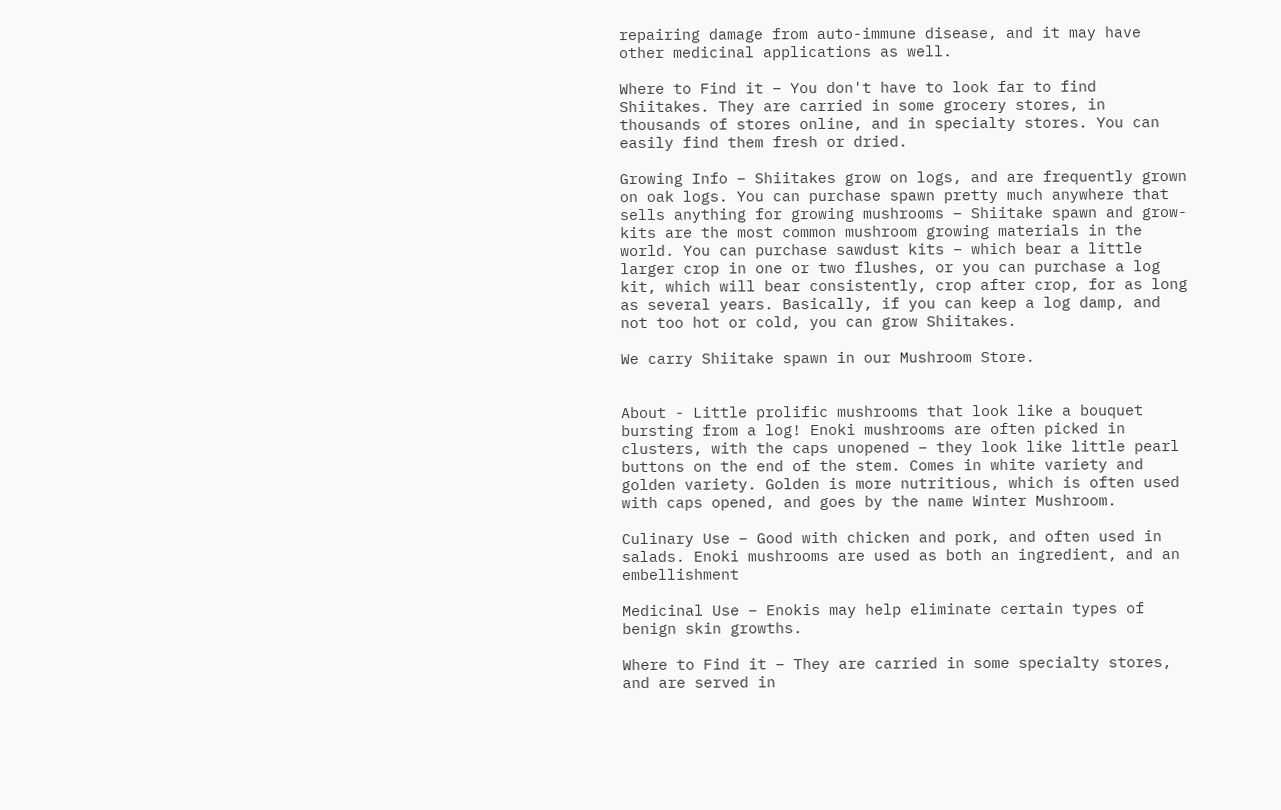repairing damage from auto-immune disease, and it may have other medicinal applications as well.

Where to Find it – You don't have to look far to find Shiitakes. They are carried in some grocery stores, in thousands of stores online, and in specialty stores. You can easily find them fresh or dried.

Growing Info – Shiitakes grow on logs, and are frequently grown on oak logs. You can purchase spawn pretty much anywhere that sells anything for growing mushrooms – Shiitake spawn and grow-kits are the most common mushroom growing materials in the world. You can purchase sawdust kits – which bear a little larger crop in one or two flushes, or you can purchase a log kit, which will bear consistently, crop after crop, for as long as several years. Basically, if you can keep a log damp, and not too hot or cold, you can grow Shiitakes.

We carry Shiitake spawn in our Mushroom Store.


About - Little prolific mushrooms that look like a bouquet bursting from a log! Enoki mushrooms are often picked in clusters, with the caps unopened – they look like little pearl buttons on the end of the stem. Comes in white variety and golden variety. Golden is more nutritious, which is often used with caps opened, and goes by the name Winter Mushroom.

Culinary Use – Good with chicken and pork, and often used in salads. Enoki mushrooms are used as both an ingredient, and an embellishment

Medicinal Use – Enokis may help eliminate certain types of benign skin growths.

Where to Find it – They are carried in some specialty stores, and are served in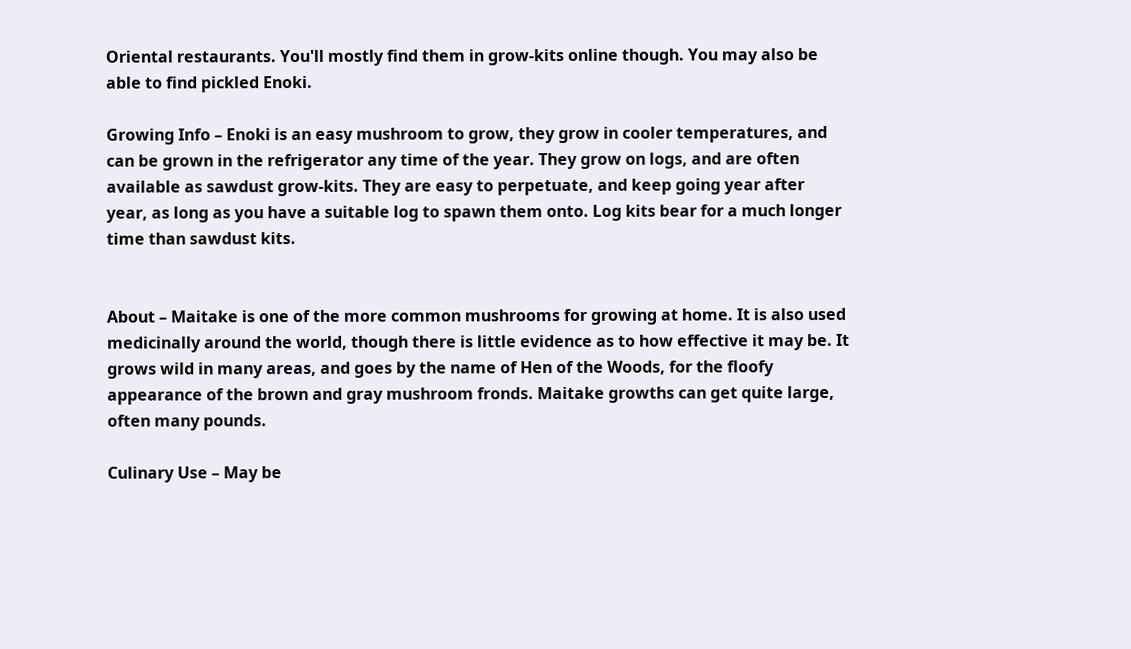Oriental restaurants. You'll mostly find them in grow-kits online though. You may also be able to find pickled Enoki.

Growing Info – Enoki is an easy mushroom to grow, they grow in cooler temperatures, and can be grown in the refrigerator any time of the year. They grow on logs, and are often available as sawdust grow-kits. They are easy to perpetuate, and keep going year after year, as long as you have a suitable log to spawn them onto. Log kits bear for a much longer time than sawdust kits.


About – Maitake is one of the more common mushrooms for growing at home. It is also used medicinally around the world, though there is little evidence as to how effective it may be. It grows wild in many areas, and goes by the name of Hen of the Woods, for the floofy appearance of the brown and gray mushroom fronds. Maitake growths can get quite large, often many pounds.

Culinary Use – May be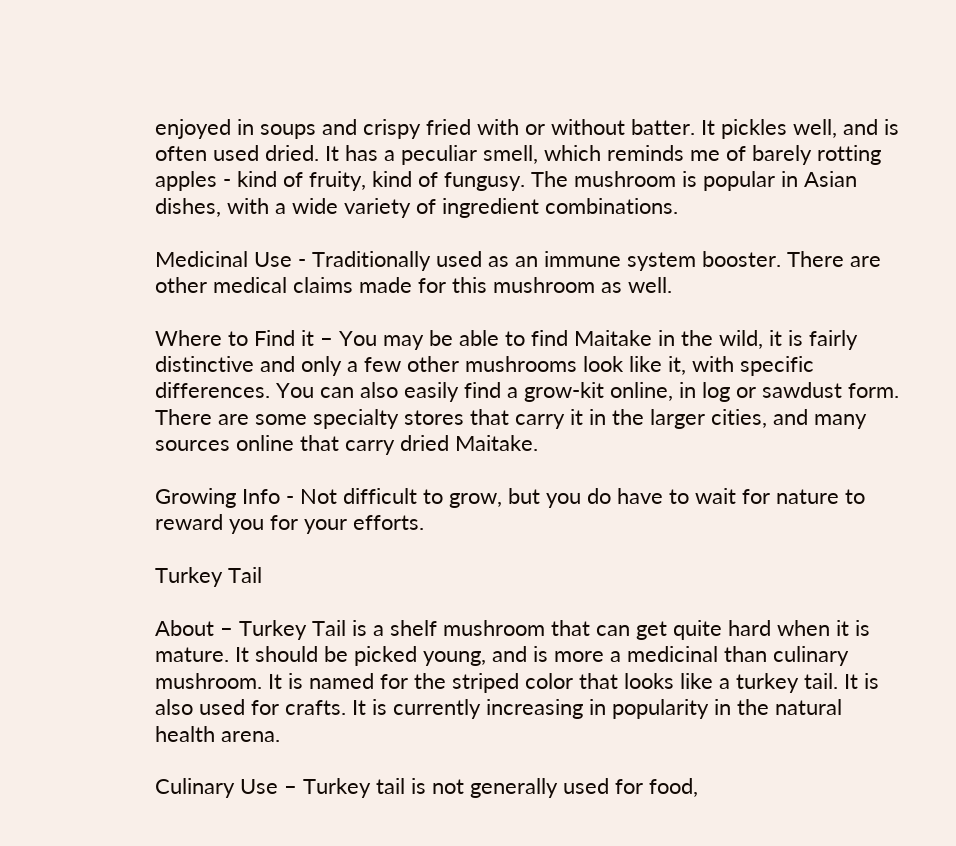enjoyed in soups and crispy fried with or without batter. It pickles well, and is often used dried. It has a peculiar smell, which reminds me of barely rotting apples - kind of fruity, kind of fungusy. The mushroom is popular in Asian dishes, with a wide variety of ingredient combinations.

Medicinal Use - Traditionally used as an immune system booster. There are other medical claims made for this mushroom as well.

Where to Find it – You may be able to find Maitake in the wild, it is fairly distinctive and only a few other mushrooms look like it, with specific differences. You can also easily find a grow-kit online, in log or sawdust form. There are some specialty stores that carry it in the larger cities, and many sources online that carry dried Maitake.

Growing Info - Not difficult to grow, but you do have to wait for nature to reward you for your efforts.

Turkey Tail

About – Turkey Tail is a shelf mushroom that can get quite hard when it is mature. It should be picked young, and is more a medicinal than culinary mushroom. It is named for the striped color that looks like a turkey tail. It is also used for crafts. It is currently increasing in popularity in the natural health arena.

Culinary Use – Turkey tail is not generally used for food,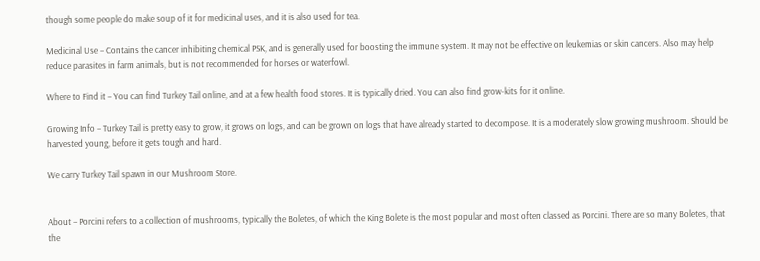though some people do make soup of it for medicinal uses, and it is also used for tea.

Medicinal Use – Contains the cancer inhibiting chemical PSK, and is generally used for boosting the immune system. It may not be effective on leukemias or skin cancers. Also may help reduce parasites in farm animals, but is not recommended for horses or waterfowl.

Where to Find it – You can find Turkey Tail online, and at a few health food stores. It is typically dried. You can also find grow-kits for it online.

Growing Info – Turkey Tail is pretty easy to grow, it grows on logs, and can be grown on logs that have already started to decompose. It is a moderately slow growing mushroom. Should be harvested young, before it gets tough and hard.

We carry Turkey Tail spawn in our Mushroom Store.


About – Porcini refers to a collection of mushrooms, typically the Boletes, of which the King Bolete is the most popular and most often classed as Porcini. There are so many Boletes, that the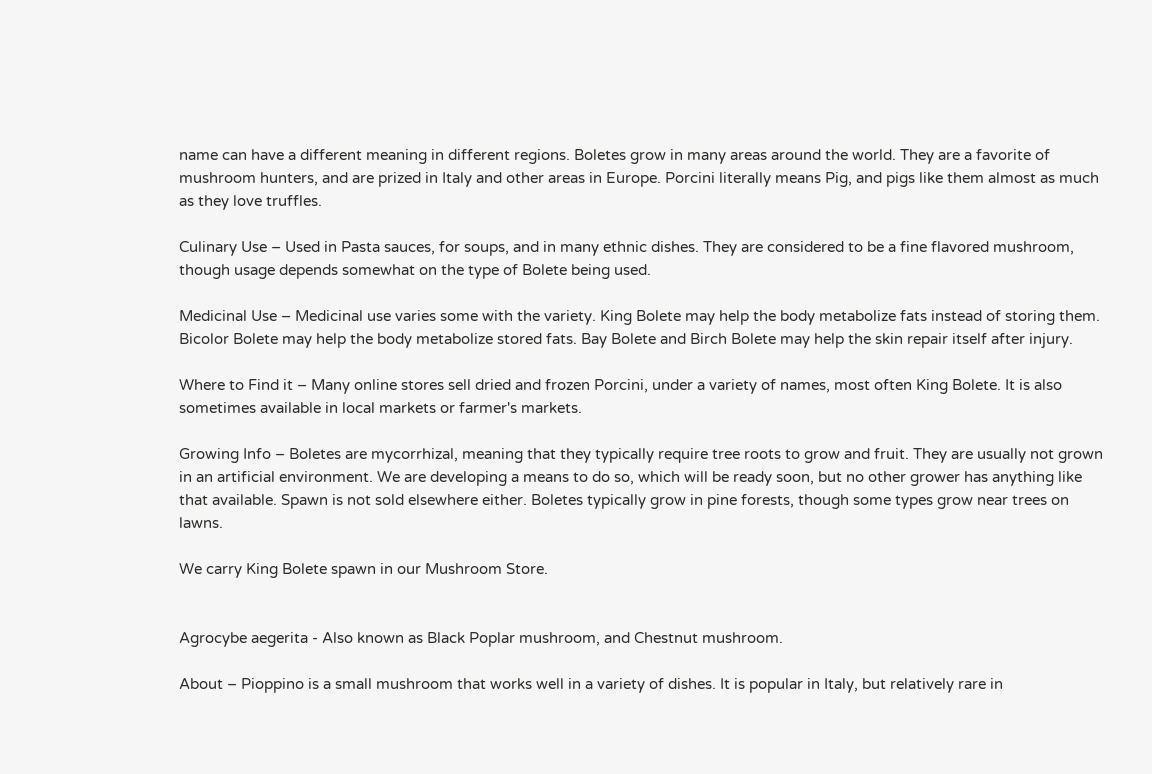name can have a different meaning in different regions. Boletes grow in many areas around the world. They are a favorite of mushroom hunters, and are prized in Italy and other areas in Europe. Porcini literally means Pig, and pigs like them almost as much as they love truffles.

Culinary Use – Used in Pasta sauces, for soups, and in many ethnic dishes. They are considered to be a fine flavored mushroom, though usage depends somewhat on the type of Bolete being used.

Medicinal Use – Medicinal use varies some with the variety. King Bolete may help the body metabolize fats instead of storing them. Bicolor Bolete may help the body metabolize stored fats. Bay Bolete and Birch Bolete may help the skin repair itself after injury.

Where to Find it – Many online stores sell dried and frozen Porcini, under a variety of names, most often King Bolete. It is also sometimes available in local markets or farmer's markets.

Growing Info – Boletes are mycorrhizal, meaning that they typically require tree roots to grow and fruit. They are usually not grown in an artificial environment. We are developing a means to do so, which will be ready soon, but no other grower has anything like that available. Spawn is not sold elsewhere either. Boletes typically grow in pine forests, though some types grow near trees on lawns.

We carry King Bolete spawn in our Mushroom Store.


Agrocybe aegerita - Also known as Black Poplar mushroom, and Chestnut mushroom.

About – Pioppino is a small mushroom that works well in a variety of dishes. It is popular in Italy, but relatively rare in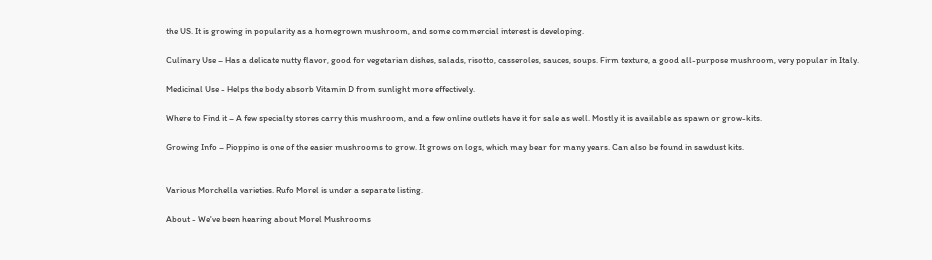the US. It is growing in popularity as a homegrown mushroom, and some commercial interest is developing.

Culinary Use – Has a delicate nutty flavor, good for vegetarian dishes, salads, risotto, casseroles, sauces, soups. Firm texture, a good all-purpose mushroom, very popular in Italy.

Medicinal Use - Helps the body absorb Vitamin D from sunlight more effectively.

Where to Find it – A few specialty stores carry this mushroom, and a few online outlets have it for sale as well. Mostly it is available as spawn or grow-kits.

Growing Info – Pioppino is one of the easier mushrooms to grow. It grows on logs, which may bear for many years. Can also be found in sawdust kits.


Various Morchella varieties. Rufo Morel is under a separate listing.

About - We've been hearing about Morel Mushrooms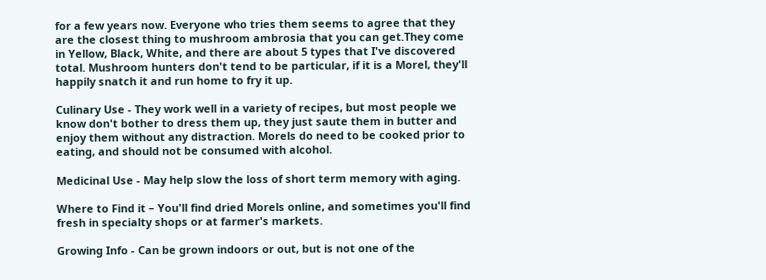for a few years now. Everyone who tries them seems to agree that they are the closest thing to mushroom ambrosia that you can get.They come in Yellow, Black, White, and there are about 5 types that I've discovered total. Mushroom hunters don't tend to be particular, if it is a Morel, they'll happily snatch it and run home to fry it up.

Culinary Use - They work well in a variety of recipes, but most people we know don't bother to dress them up, they just saute them in butter and enjoy them without any distraction. Morels do need to be cooked prior to eating, and should not be consumed with alcohol.

Medicinal Use - May help slow the loss of short term memory with aging.

Where to Find it – You'll find dried Morels online, and sometimes you'll find fresh in specialty shops or at farmer's markets.

Growing Info - Can be grown indoors or out, but is not one of the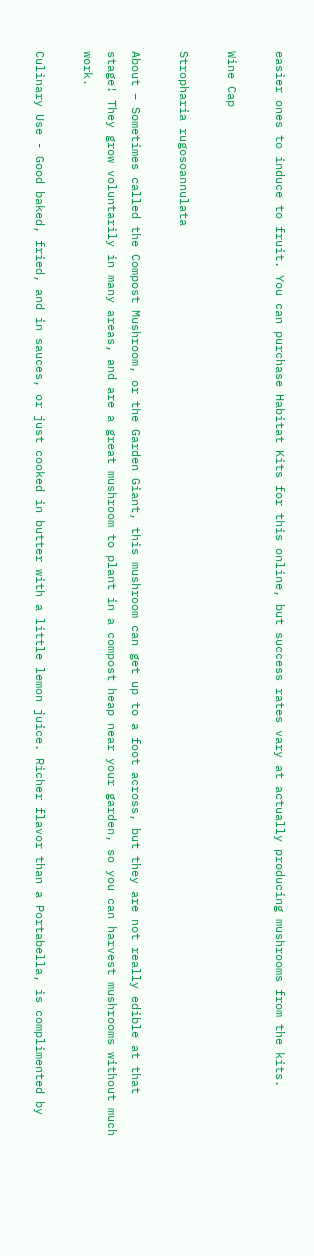easier ones to induce to fruit. You can purchase Habitat Kits for this online, but success rates vary at actually producing mushrooms from the kits.

Wine Cap

Stropharia rugosoannulata

About – Sometimes called the Compost Mushroom, or the Garden Giant, this mushroom can get up to a foot across, but they are not really edible at that stage! They grow voluntarily in many areas, and are a great mushroom to plant in a compost heap near your garden, so you can harvest mushrooms without much work.

Culinary Use - Good baked, fried, and in sauces, or just cooked in butter with a little lemon juice. Richer flavor than a Portabella, is complimented by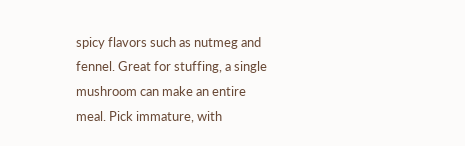spicy flavors such as nutmeg and fennel. Great for stuffing, a single mushroom can make an entire meal. Pick immature, with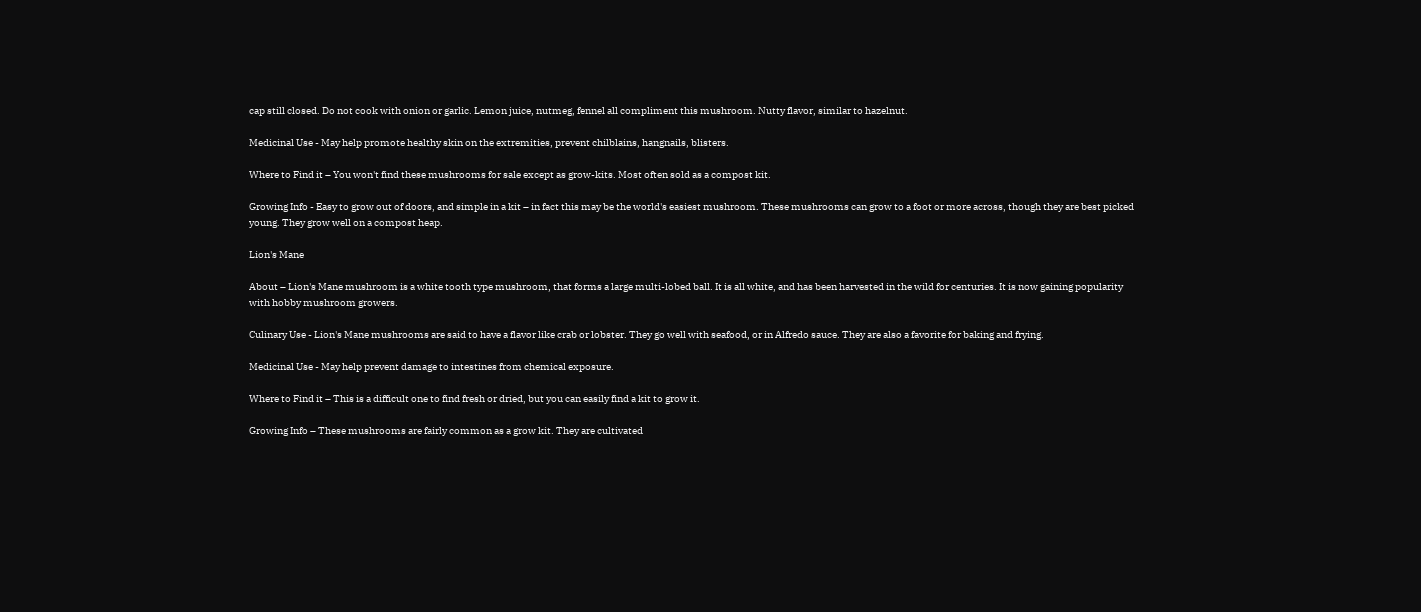cap still closed. Do not cook with onion or garlic. Lemon juice, nutmeg, fennel all compliment this mushroom. Nutty flavor, similar to hazelnut.

Medicinal Use - May help promote healthy skin on the extremities, prevent chilblains, hangnails, blisters.

Where to Find it – You won't find these mushrooms for sale except as grow-kits. Most often sold as a compost kit.

Growing Info - Easy to grow out of doors, and simple in a kit – in fact this may be the world's easiest mushroom. These mushrooms can grow to a foot or more across, though they are best picked young. They grow well on a compost heap.

Lion's Mane

About – Lion's Mane mushroom is a white tooth type mushroom, that forms a large multi-lobed ball. It is all white, and has been harvested in the wild for centuries. It is now gaining popularity with hobby mushroom growers.

Culinary Use - Lion's Mane mushrooms are said to have a flavor like crab or lobster. They go well with seafood, or in Alfredo sauce. They are also a favorite for baking and frying.

Medicinal Use - May help prevent damage to intestines from chemical exposure.

Where to Find it – This is a difficult one to find fresh or dried, but you can easily find a kit to grow it.

Growing Info – These mushrooms are fairly common as a grow kit. They are cultivated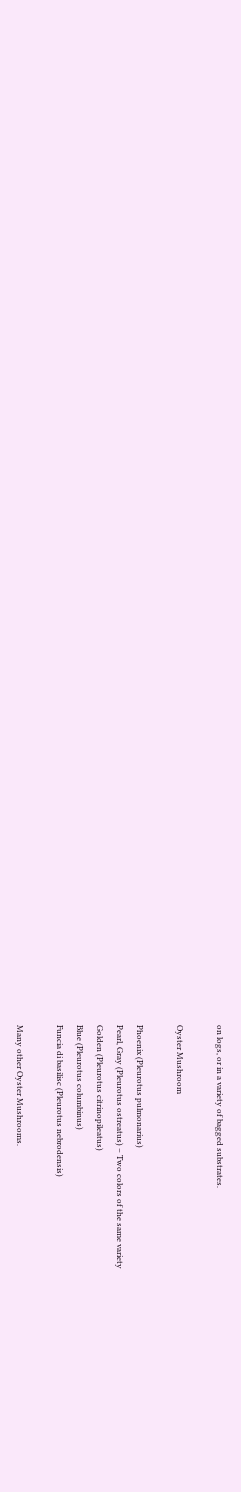on logs, or in a variety of bagged substrates.

Oyster Mushroom

Phoenix (Pleurotus pulmonarius)
Pearl, Gray (Pleurotus ostreatus) – Two colors of the same variety
Golden (Pleurotus citrinopileatus)
Blue (Pleurotus columbinus)
Funcia di basilisc (Pleurotus nebrodensis)

Many other Oyster Mushrooms.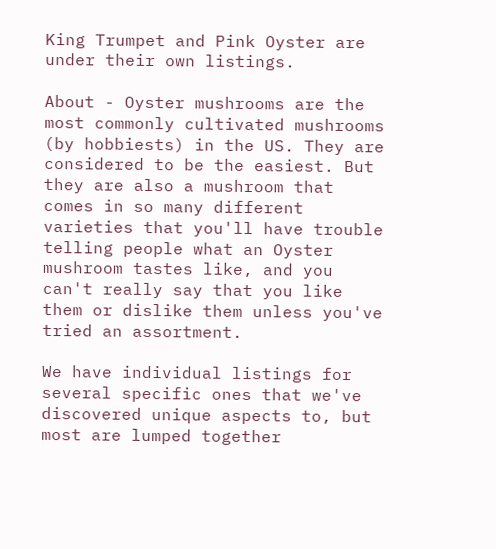King Trumpet and Pink Oyster are under their own listings.

About - Oyster mushrooms are the most commonly cultivated mushrooms (by hobbiests) in the US. They are considered to be the easiest. But they are also a mushroom that comes in so many different varieties that you'll have trouble telling people what an Oyster mushroom tastes like, and you can't really say that you like them or dislike them unless you've tried an assortment.

We have individual listings for several specific ones that we've discovered unique aspects to, but most are lumped together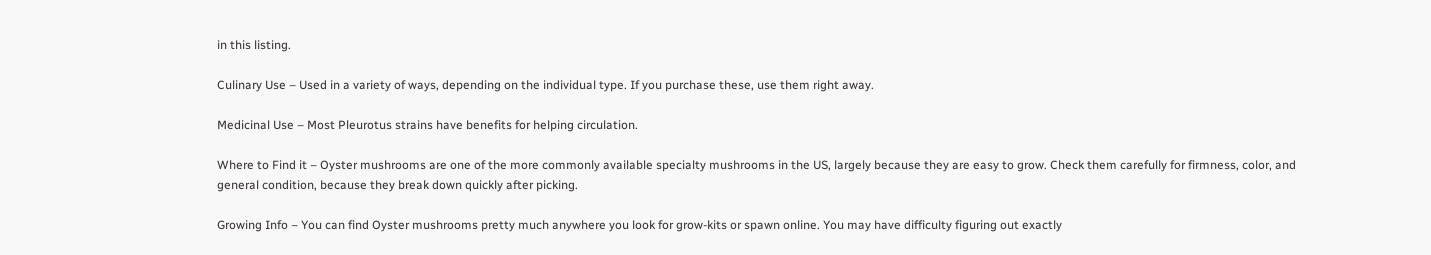in this listing.

Culinary Use – Used in a variety of ways, depending on the individual type. If you purchase these, use them right away.

Medicinal Use – Most Pleurotus strains have benefits for helping circulation.

Where to Find it – Oyster mushrooms are one of the more commonly available specialty mushrooms in the US, largely because they are easy to grow. Check them carefully for firmness, color, and general condition, because they break down quickly after picking.

Growing Info – You can find Oyster mushrooms pretty much anywhere you look for grow-kits or spawn online. You may have difficulty figuring out exactly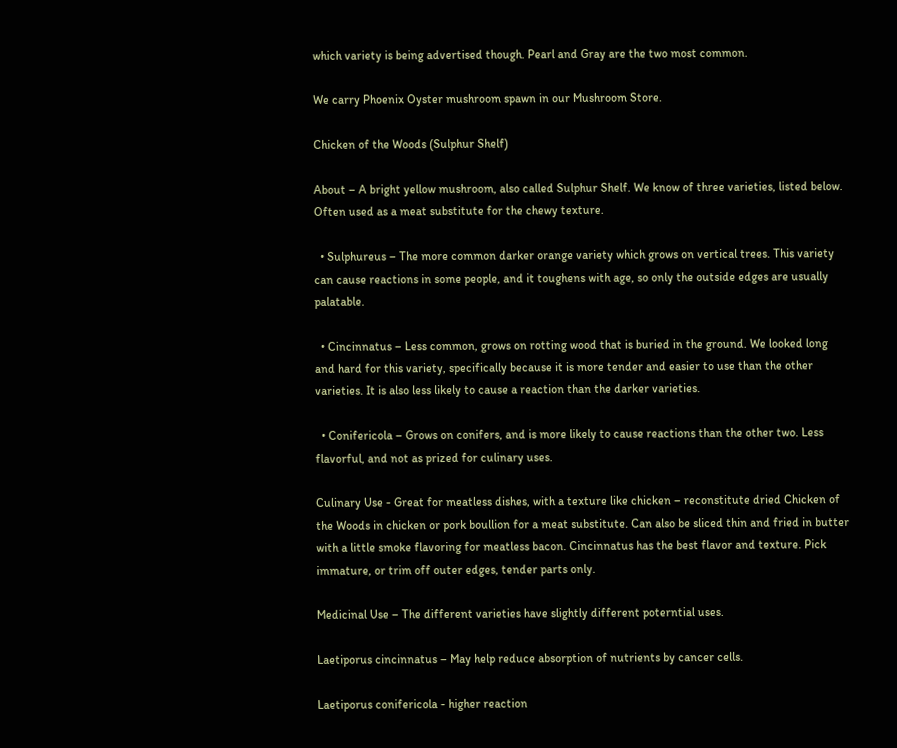which variety is being advertised though. Pearl and Gray are the two most common.

We carry Phoenix Oyster mushroom spawn in our Mushroom Store.

Chicken of the Woods (Sulphur Shelf)

About – A bright yellow mushroom, also called Sulphur Shelf. We know of three varieties, listed below. Often used as a meat substitute for the chewy texture.

  • Sulphureus – The more common darker orange variety which grows on vertical trees. This variety can cause reactions in some people, and it toughens with age, so only the outside edges are usually palatable.

  • Cincinnatus – Less common, grows on rotting wood that is buried in the ground. We looked long and hard for this variety, specifically because it is more tender and easier to use than the other varieties. It is also less likely to cause a reaction than the darker varieties.

  • Conifericola – Grows on conifers, and is more likely to cause reactions than the other two. Less flavorful, and not as prized for culinary uses.

Culinary Use - Great for meatless dishes, with a texture like chicken – reconstitute dried Chicken of the Woods in chicken or pork boullion for a meat substitute. Can also be sliced thin and fried in butter with a little smoke flavoring for meatless bacon. Cincinnatus has the best flavor and texture. Pick immature, or trim off outer edges, tender parts only.

Medicinal Use – The different varieties have slightly different poterntial uses.

Laetiporus cincinnatus – May help reduce absorption of nutrients by cancer cells.

Laetiporus conifericola - higher reaction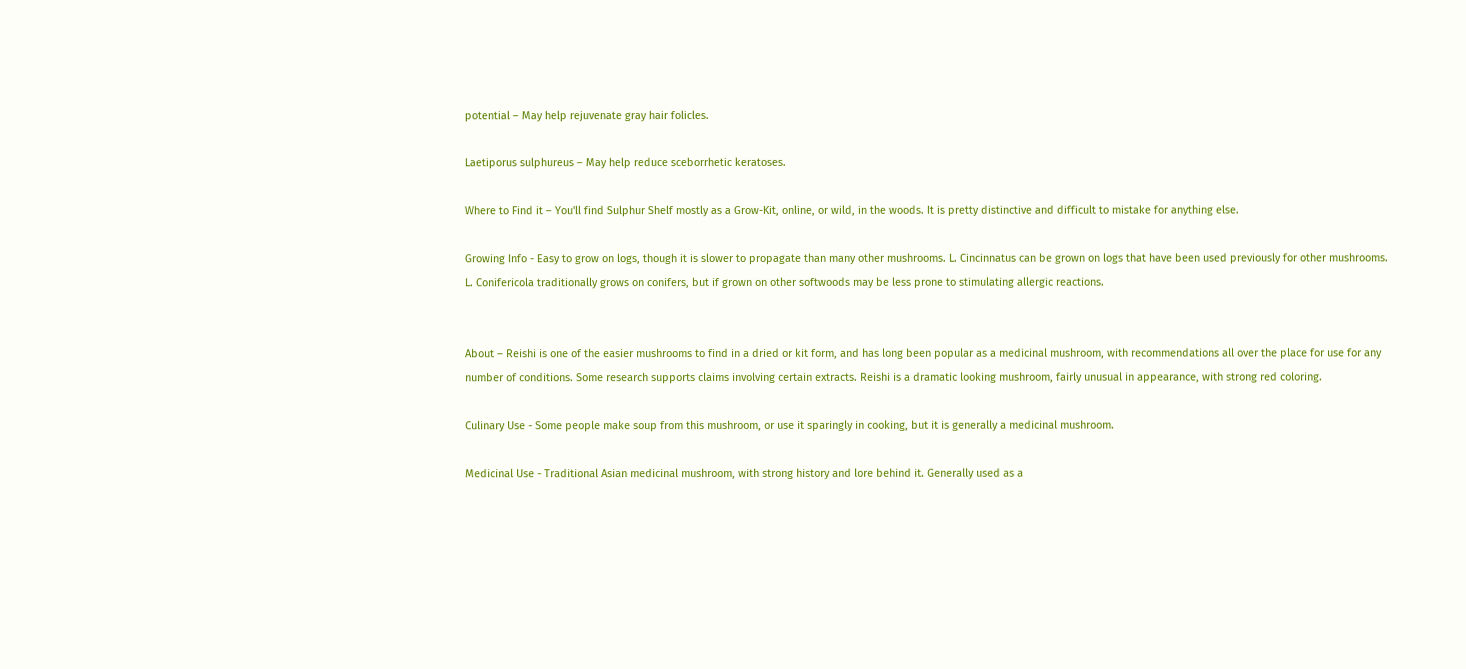potential – May help rejuvenate gray hair folicles.

Laetiporus sulphureus – May help reduce sceborrhetic keratoses.

Where to Find it – You'll find Sulphur Shelf mostly as a Grow-Kit, online, or wild, in the woods. It is pretty distinctive and difficult to mistake for anything else.

Growing Info - Easy to grow on logs, though it is slower to propagate than many other mushrooms. L. Cincinnatus can be grown on logs that have been used previously for other mushrooms. L. Conifericola traditionally grows on conifers, but if grown on other softwoods may be less prone to stimulating allergic reactions.


About – Reishi is one of the easier mushrooms to find in a dried or kit form, and has long been popular as a medicinal mushroom, with recommendations all over the place for use for any number of conditions. Some research supports claims involving certain extracts. Reishi is a dramatic looking mushroom, fairly unusual in appearance, with strong red coloring.

Culinary Use - Some people make soup from this mushroom, or use it sparingly in cooking, but it is generally a medicinal mushroom.

Medicinal Use - Traditional Asian medicinal mushroom, with strong history and lore behind it. Generally used as a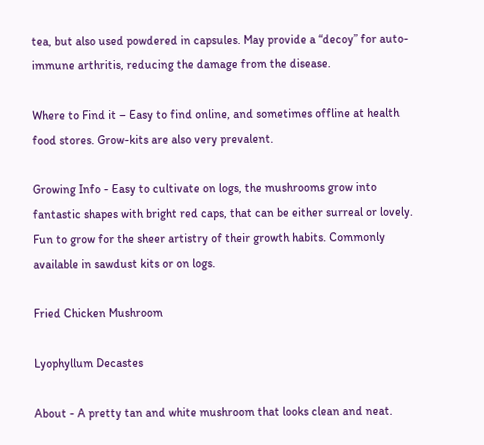tea, but also used powdered in capsules. May provide a “decoy” for auto-immune arthritis, reducing the damage from the disease.

Where to Find it – Easy to find online, and sometimes offline at health food stores. Grow-kits are also very prevalent.

Growing Info - Easy to cultivate on logs, the mushrooms grow into fantastic shapes with bright red caps, that can be either surreal or lovely. Fun to grow for the sheer artistry of their growth habits. Commonly available in sawdust kits or on logs.

Fried Chicken Mushroom

Lyophyllum Decastes

About - A pretty tan and white mushroom that looks clean and neat.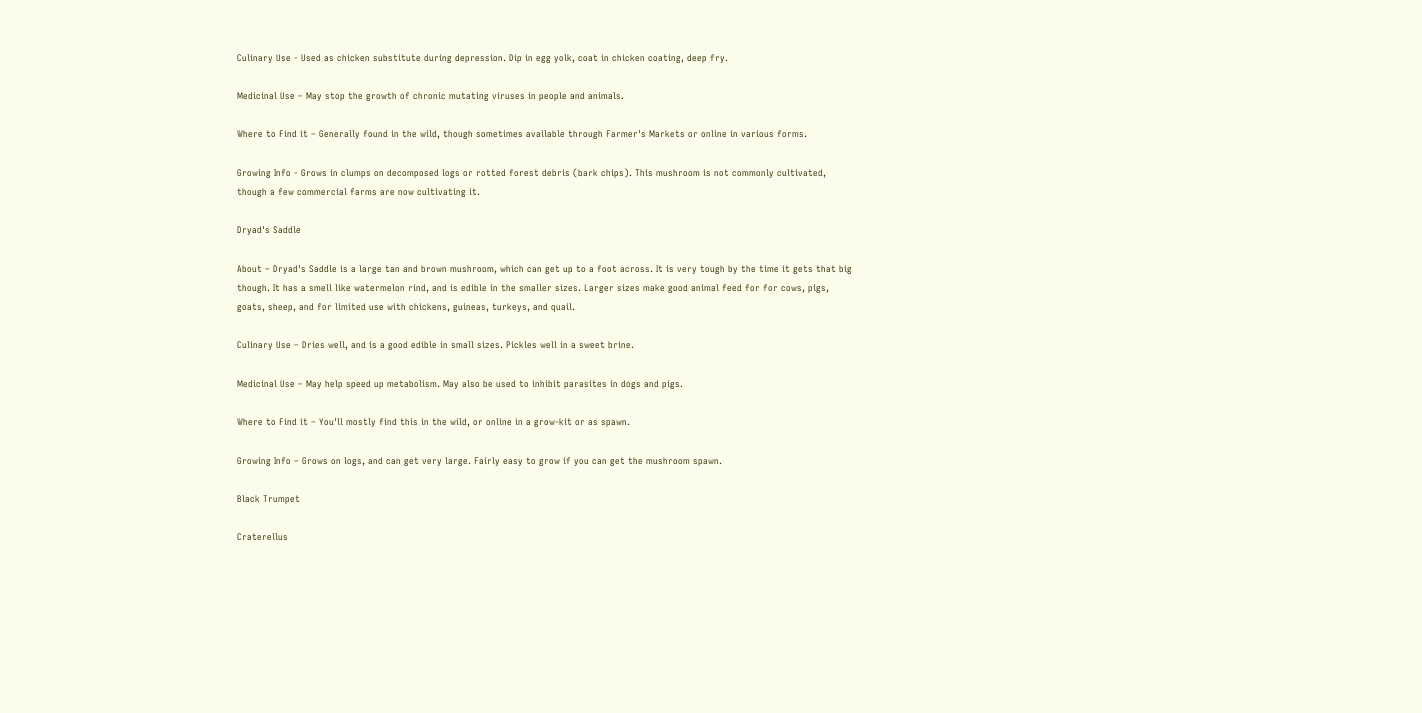Culinary Use - Used as chicken substitute during depression. Dip in egg yolk, coat in chicken coating, deep fry.

Medicinal Use – May stop the growth of chronic mutating viruses in people and animals.

Where to Find it – Generally found in the wild, though sometimes available through Farmer's Markets or online in various forms.

Growing Info - Grows in clumps on decomposed logs or rotted forest debris (bark chips). This mushroom is not commonly cultivated, though a few commercial farms are now cultivating it.

Dryad's Saddle

About – Dryad's Saddle is a large tan and brown mushroom, which can get up to a foot across. It is very tough by the time it gets that big though. It has a smell like watermelon rind, and is edible in the smaller sizes. Larger sizes make good animal feed for for cows, pigs, goats, sheep, and for limited use with chickens, guineas, turkeys, and quail.

Culinary Use – Dries well, and is a good edible in small sizes. Pickles well in a sweet brine.

Medicinal Use – May help speed up metabolism. May also be used to inhibit parasites in dogs and pigs.

Where to Find it – You'll mostly find this in the wild, or online in a grow-kit or as spawn.

Growing Info – Grows on logs, and can get very large. Fairly easy to grow if you can get the mushroom spawn.

Black Trumpet

Craterellus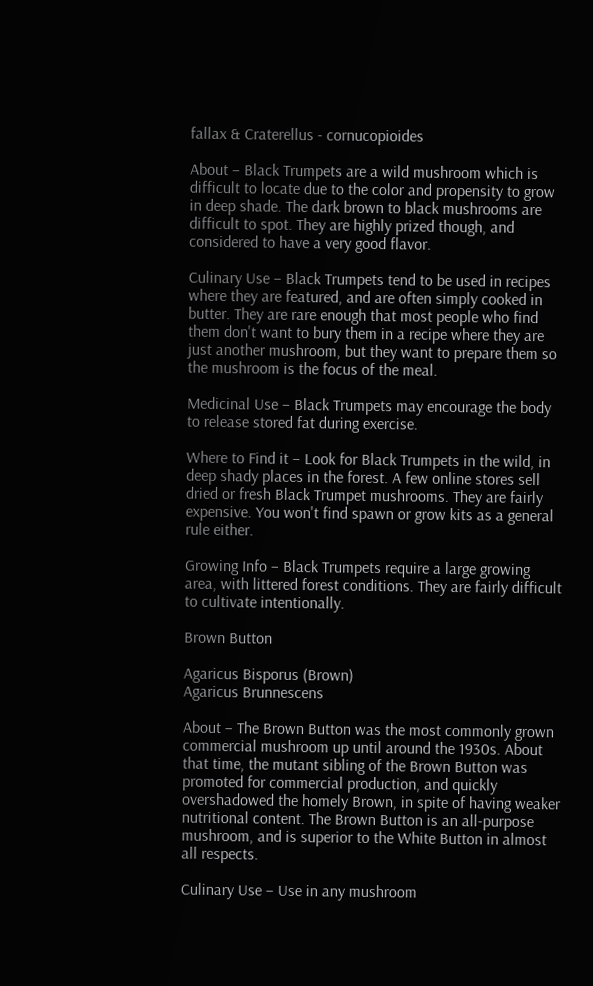fallax & Craterellus - cornucopioides

About – Black Trumpets are a wild mushroom which is difficult to locate due to the color and propensity to grow in deep shade. The dark brown to black mushrooms are difficult to spot. They are highly prized though, and considered to have a very good flavor.

Culinary Use – Black Trumpets tend to be used in recipes where they are featured, and are often simply cooked in butter. They are rare enough that most people who find them don't want to bury them in a recipe where they are just another mushroom, but they want to prepare them so the mushroom is the focus of the meal.

Medicinal Use – Black Trumpets may encourage the body to release stored fat during exercise.

Where to Find it – Look for Black Trumpets in the wild, in deep shady places in the forest. A few online stores sell dried or fresh Black Trumpet mushrooms. They are fairly expensive. You won't find spawn or grow kits as a general rule either.

Growing Info – Black Trumpets require a large growing area, with littered forest conditions. They are fairly difficult to cultivate intentionally.

Brown Button

Agaricus Bisporus (Brown)
Agaricus Brunnescens

About – The Brown Button was the most commonly grown commercial mushroom up until around the 1930s. About that time, the mutant sibling of the Brown Button was promoted for commercial production, and quickly overshadowed the homely Brown, in spite of having weaker nutritional content. The Brown Button is an all-purpose mushroom, and is superior to the White Button in almost all respects.

Culinary Use – Use in any mushroom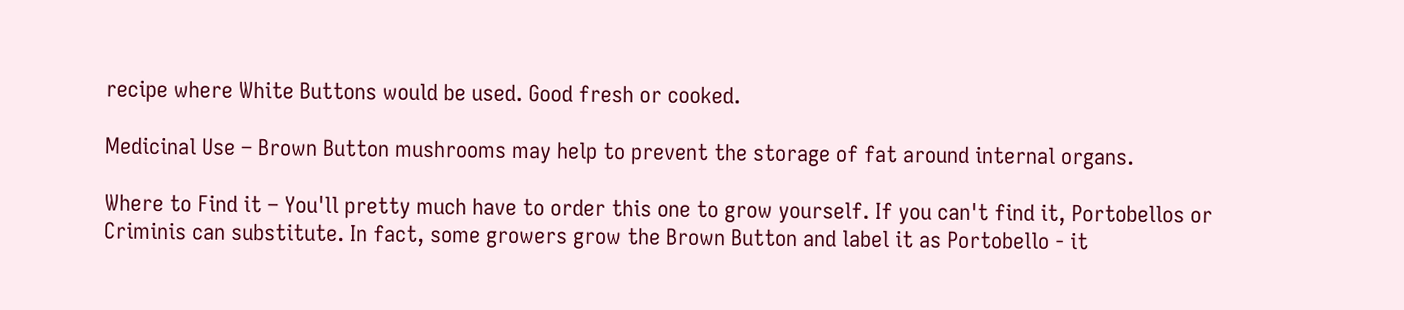recipe where White Buttons would be used. Good fresh or cooked.

Medicinal Use – Brown Button mushrooms may help to prevent the storage of fat around internal organs.

Where to Find it – You'll pretty much have to order this one to grow yourself. If you can't find it, Portobellos or Criminis can substitute. In fact, some growers grow the Brown Button and label it as Portobello - it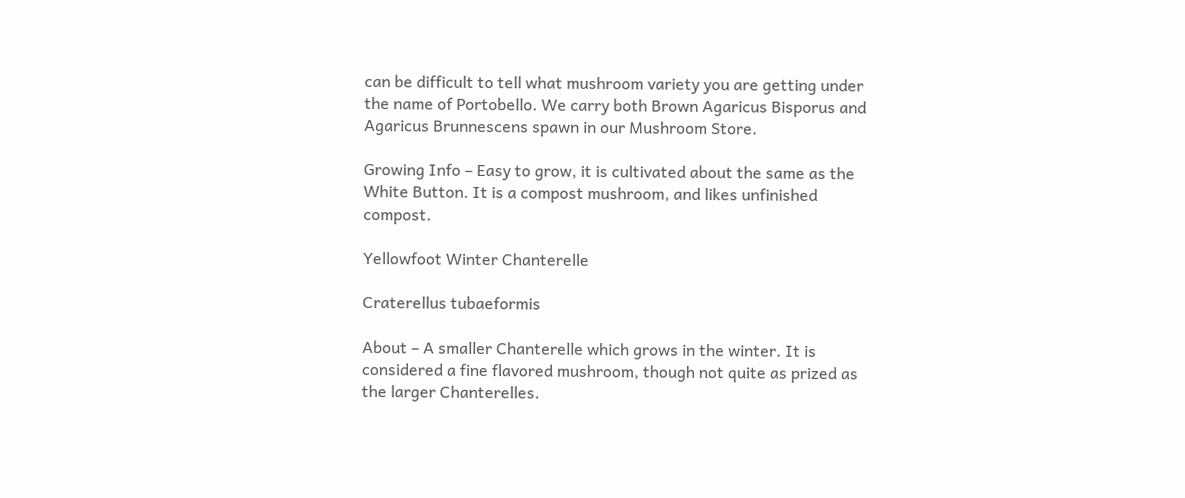can be difficult to tell what mushroom variety you are getting under the name of Portobello. We carry both Brown Agaricus Bisporus and Agaricus Brunnescens spawn in our Mushroom Store.

Growing Info – Easy to grow, it is cultivated about the same as the White Button. It is a compost mushroom, and likes unfinished compost.

Yellowfoot Winter Chanterelle

Craterellus tubaeformis

About – A smaller Chanterelle which grows in the winter. It is considered a fine flavored mushroom, though not quite as prized as the larger Chanterelles.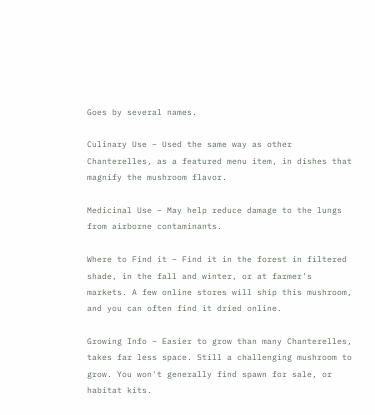Goes by several names.

Culinary Use – Used the same way as other Chanterelles, as a featured menu item, in dishes that magnify the mushroom flavor.

Medicinal Use – May help reduce damage to the lungs from airborne contaminants.

Where to Find it – Find it in the forest in filtered shade, in the fall and winter, or at farmer's markets. A few online stores will ship this mushroom, and you can often find it dried online.

Growing Info – Easier to grow than many Chanterelles, takes far less space. Still a challenging mushroom to grow. You won't generally find spawn for sale, or habitat kits.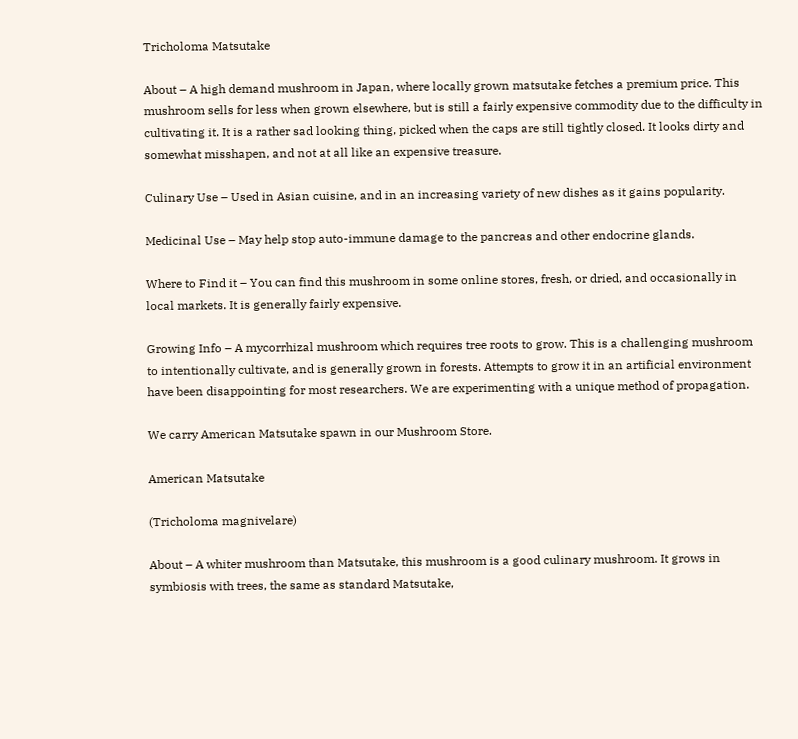Tricholoma Matsutake

About – A high demand mushroom in Japan, where locally grown matsutake fetches a premium price. This mushroom sells for less when grown elsewhere, but is still a fairly expensive commodity due to the difficulty in cultivating it. It is a rather sad looking thing, picked when the caps are still tightly closed. It looks dirty and somewhat misshapen, and not at all like an expensive treasure.

Culinary Use – Used in Asian cuisine, and in an increasing variety of new dishes as it gains popularity.

Medicinal Use – May help stop auto-immune damage to the pancreas and other endocrine glands.

Where to Find it – You can find this mushroom in some online stores, fresh, or dried, and occasionally in local markets. It is generally fairly expensive.

Growing Info – A mycorrhizal mushroom which requires tree roots to grow. This is a challenging mushroom to intentionally cultivate, and is generally grown in forests. Attempts to grow it in an artificial environment have been disappointing for most researchers. We are experimenting with a unique method of propagation.

We carry American Matsutake spawn in our Mushroom Store.

American Matsutake

(Tricholoma magnivelare)

About – A whiter mushroom than Matsutake, this mushroom is a good culinary mushroom. It grows in symbiosis with trees, the same as standard Matsutake,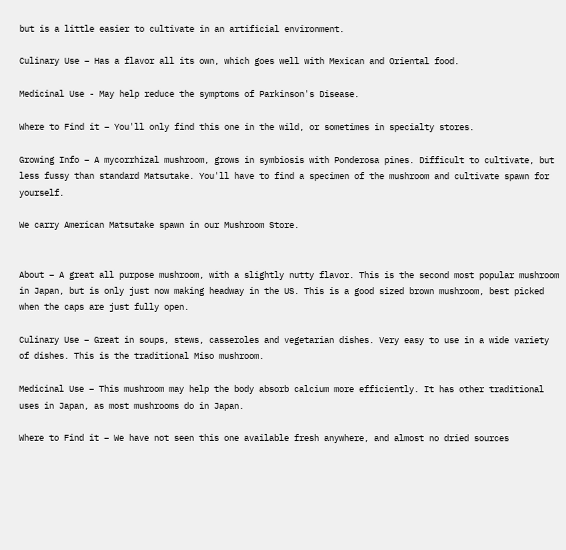but is a little easier to cultivate in an artificial environment.

Culinary Use – Has a flavor all its own, which goes well with Mexican and Oriental food.

Medicinal Use - May help reduce the symptoms of Parkinson's Disease.

Where to Find it – You'll only find this one in the wild, or sometimes in specialty stores.

Growing Info – A mycorrhizal mushroom, grows in symbiosis with Ponderosa pines. Difficult to cultivate, but less fussy than standard Matsutake. You'll have to find a specimen of the mushroom and cultivate spawn for yourself.

We carry American Matsutake spawn in our Mushroom Store.


About – A great all purpose mushroom, with a slightly nutty flavor. This is the second most popular mushroom in Japan, but is only just now making headway in the US. This is a good sized brown mushroom, best picked when the caps are just fully open.

Culinary Use – Great in soups, stews, casseroles and vegetarian dishes. Very easy to use in a wide variety of dishes. This is the traditional Miso mushroom.

Medicinal Use – This mushroom may help the body absorb calcium more efficiently. It has other traditional uses in Japan, as most mushrooms do in Japan.

Where to Find it – We have not seen this one available fresh anywhere, and almost no dried sources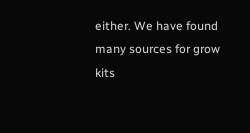either. We have found many sources for grow kits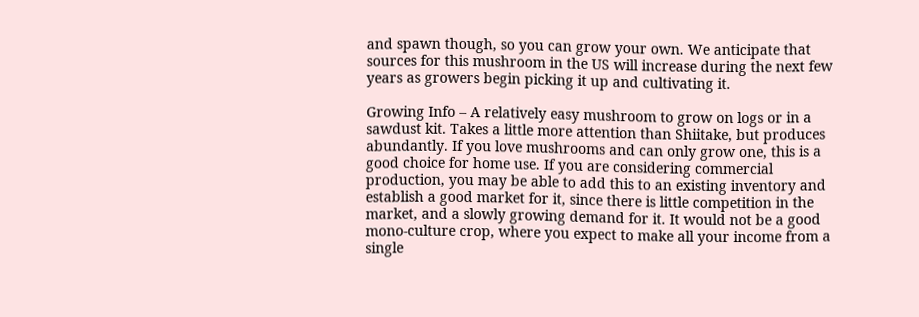and spawn though, so you can grow your own. We anticipate that sources for this mushroom in the US will increase during the next few years as growers begin picking it up and cultivating it.

Growing Info – A relatively easy mushroom to grow on logs or in a sawdust kit. Takes a little more attention than Shiitake, but produces abundantly. If you love mushrooms and can only grow one, this is a good choice for home use. If you are considering commercial production, you may be able to add this to an existing inventory and establish a good market for it, since there is little competition in the market, and a slowly growing demand for it. It would not be a good mono-culture crop, where you expect to make all your income from a single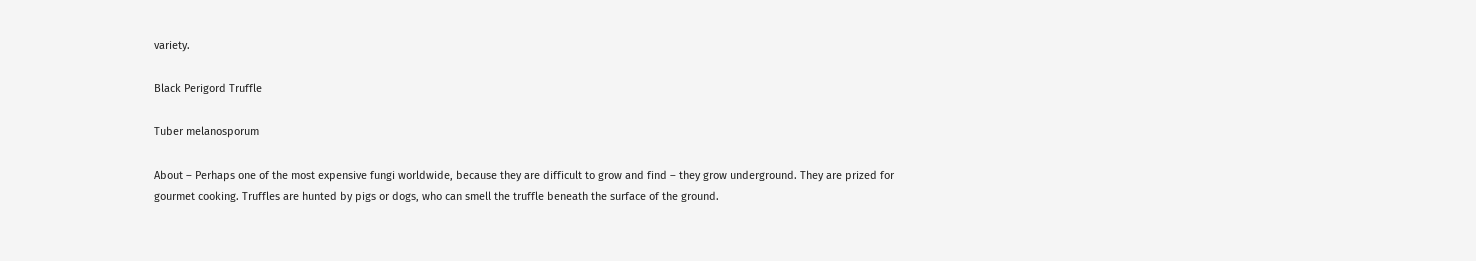variety.

Black Perigord Truffle

Tuber melanosporum

About – Perhaps one of the most expensive fungi worldwide, because they are difficult to grow and find – they grow underground. They are prized for gourmet cooking. Truffles are hunted by pigs or dogs, who can smell the truffle beneath the surface of the ground.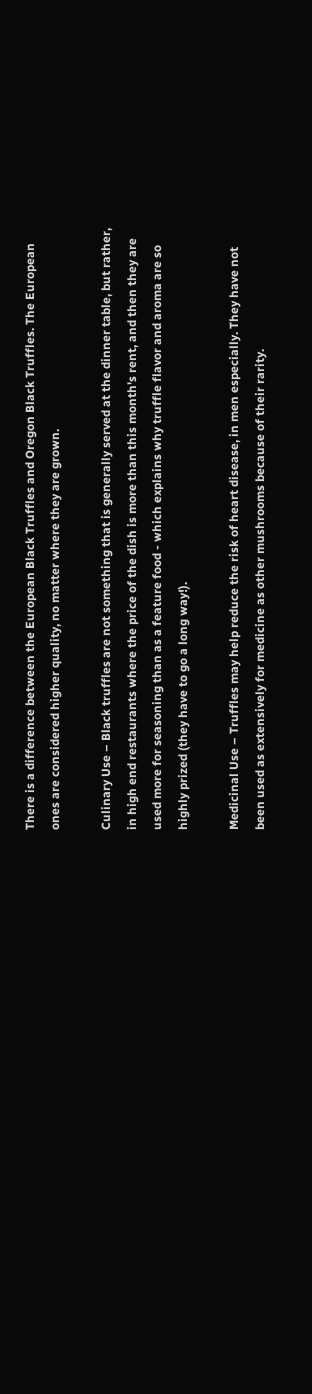There is a difference between the European Black Truffles and Oregon Black Truffles. The European ones are considered higher quality, no matter where they are grown.

Culinary Use – Black truffles are not something that is generally served at the dinner table, but rather, in high end restaurants where the price of the dish is more than this month's rent, and then they are used more for seasoning than as a feature food - which explains why truffle flavor and aroma are so highly prized (they have to go a long way!).

Medicinal Use – Truffles may help reduce the risk of heart disease, in men especially. They have not been used as extensively for medicine as other mushrooms because of their rarity.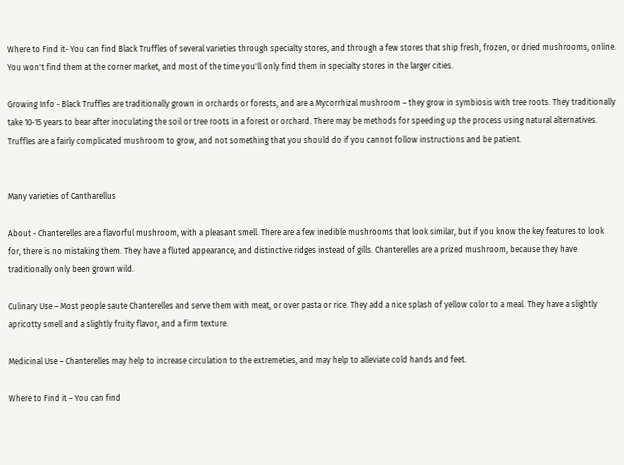Where to Find it- You can find Black Truffles of several varieties through specialty stores, and through a few stores that ship fresh, frozen, or dried mushrooms, online. You won't find them at the corner market, and most of the time you'll only find them in specialty stores in the larger cities.

Growing Info - Black Truffles are traditionally grown in orchards or forests, and are a Mycorrhizal mushroom – they grow in symbiosis with tree roots. They traditionally take 10-15 years to bear after inoculating the soil or tree roots in a forest or orchard. There may be methods for speeding up the process using natural alternatives. Truffles are a fairly complicated mushroom to grow, and not something that you should do if you cannot follow instructions and be patient.


Many varieties of Cantharellus

About - Chanterelles are a flavorful mushroom, with a pleasant smell. There are a few inedible mushrooms that look similar, but if you know the key features to look for, there is no mistaking them. They have a fluted appearance, and distinctive ridges instead of gills. Chanterelles are a prized mushroom, because they have traditionally only been grown wild.

Culinary Use – Most people saute Chanterelles and serve them with meat, or over pasta or rice. They add a nice splash of yellow color to a meal. They have a slightly apricotty smell and a slightly fruity flavor, and a firm texture.

Medicinal Use – Chanterelles may help to increase circulation to the extremeties, and may help to alleviate cold hands and feet.

Where to Find it – You can find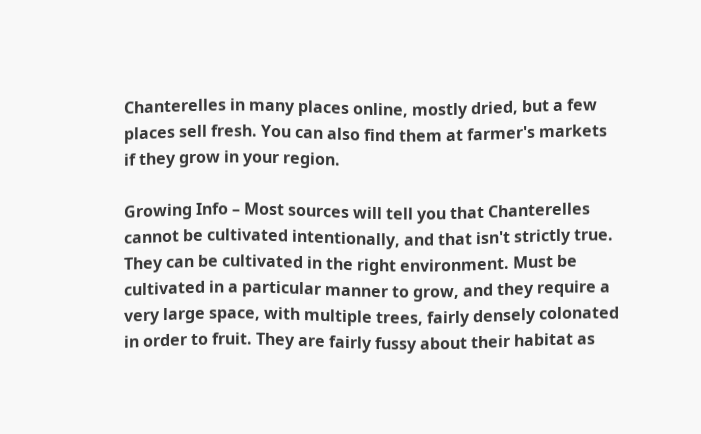Chanterelles in many places online, mostly dried, but a few places sell fresh. You can also find them at farmer's markets if they grow in your region.

Growing Info – Most sources will tell you that Chanterelles cannot be cultivated intentionally, and that isn't strictly true. They can be cultivated in the right environment. Must be cultivated in a particular manner to grow, and they require a very large space, with multiple trees, fairly densely colonated in order to fruit. They are fairly fussy about their habitat as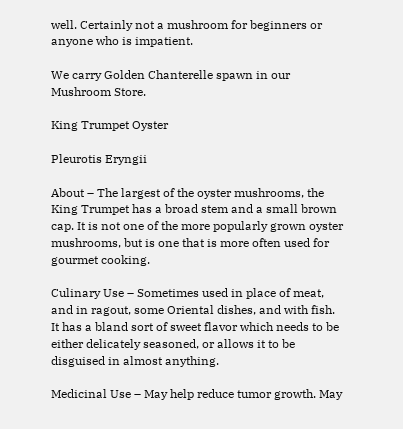well. Certainly not a mushroom for beginners or anyone who is impatient.

We carry Golden Chanterelle spawn in our Mushroom Store.

King Trumpet Oyster

Pleurotis Eryngii

About – The largest of the oyster mushrooms, the King Trumpet has a broad stem and a small brown cap. It is not one of the more popularly grown oyster mushrooms, but is one that is more often used for gourmet cooking.

Culinary Use – Sometimes used in place of meat, and in ragout, some Oriental dishes, and with fish. It has a bland sort of sweet flavor which needs to be either delicately seasoned, or allows it to be disguised in almost anything.

Medicinal Use – May help reduce tumor growth. May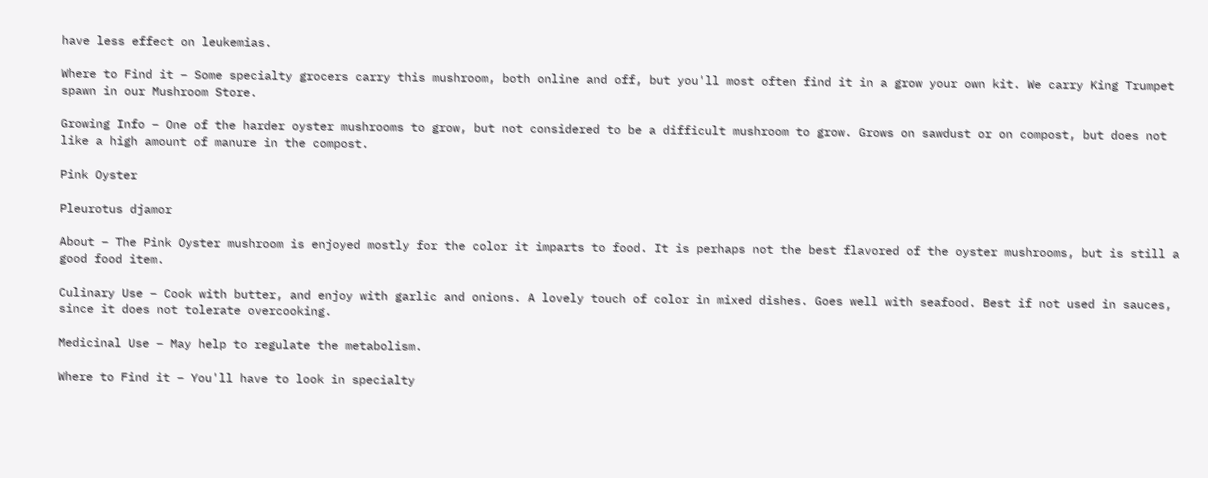have less effect on leukemias.

Where to Find it – Some specialty grocers carry this mushroom, both online and off, but you'll most often find it in a grow your own kit. We carry King Trumpet spawn in our Mushroom Store.

Growing Info – One of the harder oyster mushrooms to grow, but not considered to be a difficult mushroom to grow. Grows on sawdust or on compost, but does not like a high amount of manure in the compost.

Pink Oyster

Pleurotus djamor

About – The Pink Oyster mushroom is enjoyed mostly for the color it imparts to food. It is perhaps not the best flavored of the oyster mushrooms, but is still a good food item.

Culinary Use – Cook with butter, and enjoy with garlic and onions. A lovely touch of color in mixed dishes. Goes well with seafood. Best if not used in sauces, since it does not tolerate overcooking.

Medicinal Use – May help to regulate the metabolism.

Where to Find it – You'll have to look in specialty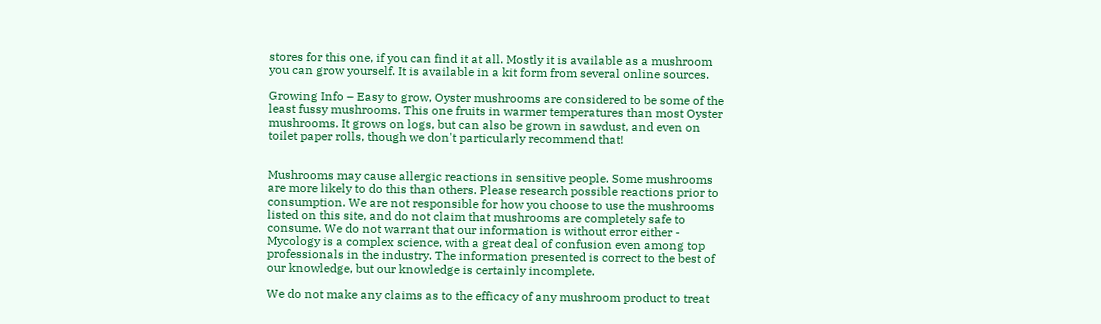stores for this one, if you can find it at all. Mostly it is available as a mushroom you can grow yourself. It is available in a kit form from several online sources.

Growing Info – Easy to grow, Oyster mushrooms are considered to be some of the least fussy mushrooms. This one fruits in warmer temperatures than most Oyster mushrooms. It grows on logs, but can also be grown in sawdust, and even on toilet paper rolls, though we don't particularly recommend that!


Mushrooms may cause allergic reactions in sensitive people. Some mushrooms are more likely to do this than others. Please research possible reactions prior to consumption. We are not responsible for how you choose to use the mushrooms listed on this site, and do not claim that mushrooms are completely safe to consume. We do not warrant that our information is without error either - Mycology is a complex science, with a great deal of confusion even among top professionals in the industry. The information presented is correct to the best of our knowledge, but our knowledge is certainly incomplete.

We do not make any claims as to the efficacy of any mushroom product to treat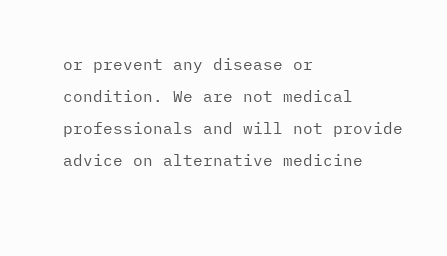or prevent any disease or condition. We are not medical professionals and will not provide advice on alternative medicine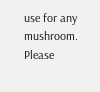use for any mushroom. Please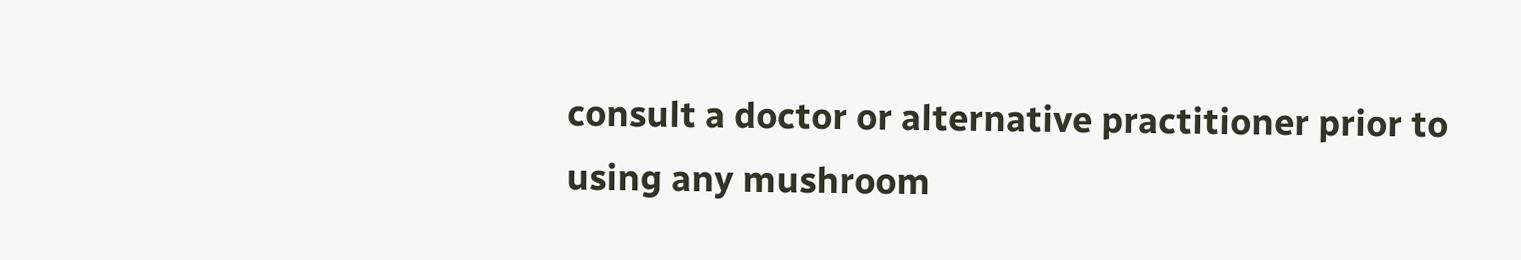consult a doctor or alternative practitioner prior to using any mushroom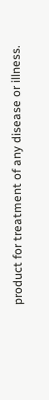product for treatment of any disease or illness.